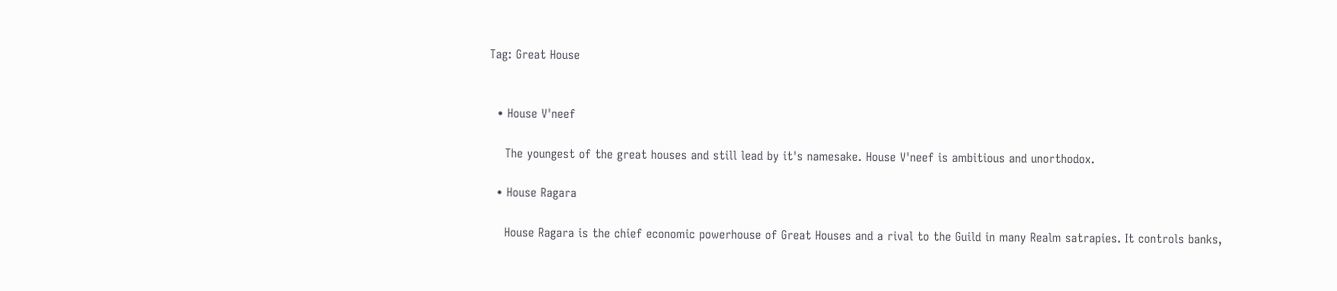Tag: Great House


  • House V'neef

    The youngest of the great houses and still lead by it's namesake. House V'neef is ambitious and unorthodox.

  • House Ragara

    House Ragara is the chief economic powerhouse of Great Houses and a rival to the Guild in many Realm satrapies. It controls banks,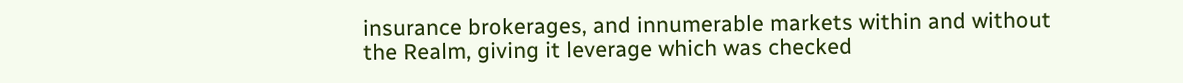insurance brokerages, and innumerable markets within and without the Realm, giving it leverage which was checked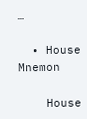…

  • House Mnemon

    House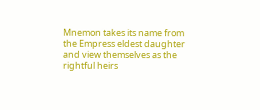Mnemon takes its name from the Empress eldest daughter and view themselves as the rightful heirs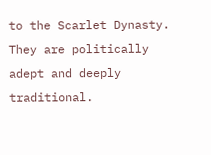to the Scarlet Dynasty. They are politically adept and deeply traditional.